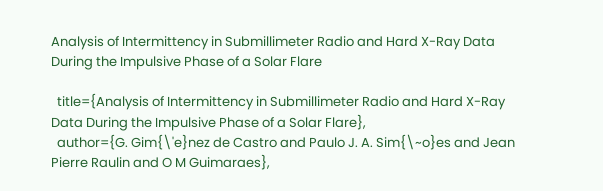Analysis of Intermittency in Submillimeter Radio and Hard X-Ray Data During the Impulsive Phase of a Solar Flare

  title={Analysis of Intermittency in Submillimeter Radio and Hard X-Ray Data During the Impulsive Phase of a Solar Flare},
  author={G. Gim{\'e}nez de Castro and Paulo J. A. Sim{\~o}es and Jean Pierre Raulin and O M Guimaraes},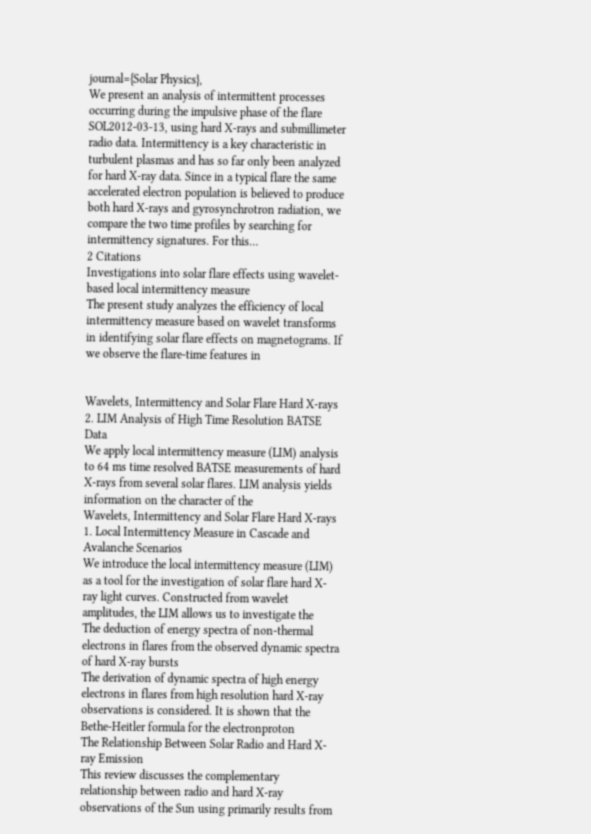journal={Solar Physics},
We present an analysis of intermittent processes occurring during the impulsive phase of the flare SOL2012-03-13, using hard X-rays and submillimeter radio data. Intermittency is a key characteristic in turbulent plasmas and has so far only been analyzed for hard X-ray data. Since in a typical flare the same accelerated electron population is believed to produce both hard X-rays and gyrosynchrotron radiation, we compare the two time profiles by searching for intermittency signatures. For this…
2 Citations
Investigations into solar flare effects using wavelet-based local intermittency measure
The present study analyzes the efficiency of local intermittency measure based on wavelet transforms in identifying solar flare effects on magnetograms. If we observe the flare-time features in


Wavelets, Intermittency and Solar Flare Hard X-rays 2. LIM Analysis of High Time Resolution BATSE Data
We apply local intermittency measure (LIM) analysis to 64 ms time resolved BATSE measurements of hard X-rays from several solar flares. LIM analysis yields information on the character of the
Wavelets, Intermittency and Solar Flare Hard X-rays 1. Local Intermittency Measure in Cascade and Avalanche Scenarios
We introduce the local intermittency measure (LIM) as a tool for the investigation of solar flare hard X-ray light curves. Constructed from wavelet amplitudes, the LIM allows us to investigate the
The deduction of energy spectra of non-thermal electrons in flares from the observed dynamic spectra of hard X-ray bursts
The derivation of dynamic spectra of high energy electrons in flares from high resolution hard X-ray observations is considered. It is shown that the Bethe-Heitler formula for the electronproton
The Relationship Between Solar Radio and Hard X-ray Emission
This review discusses the complementary relationship between radio and hard X-ray observations of the Sun using primarily results from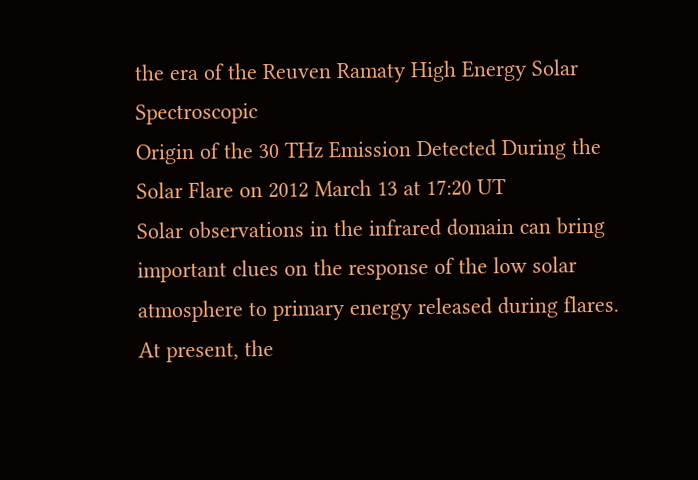the era of the Reuven Ramaty High Energy Solar Spectroscopic
Origin of the 30 THz Emission Detected During the Solar Flare on 2012 March 13 at 17:20 UT
Solar observations in the infrared domain can bring important clues on the response of the low solar atmosphere to primary energy released during flares. At present, the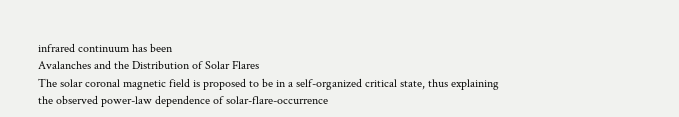infrared continuum has been
Avalanches and the Distribution of Solar Flares
The solar coronal magnetic field is proposed to be in a self-organized critical state, thus explaining the observed power-law dependence of solar-flare-occurrence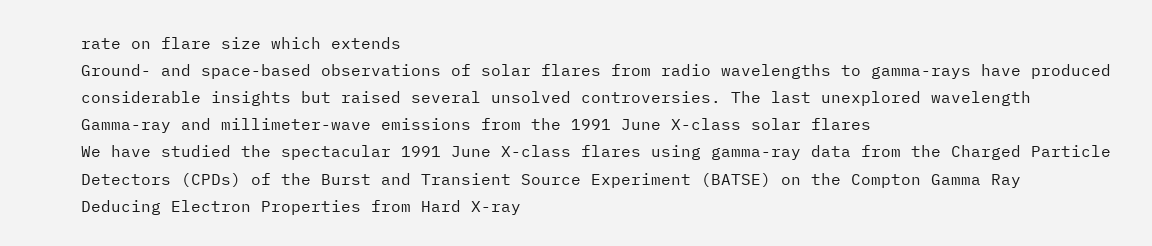rate on flare size which extends
Ground- and space-based observations of solar flares from radio wavelengths to gamma-rays have produced considerable insights but raised several unsolved controversies. The last unexplored wavelength
Gamma-ray and millimeter-wave emissions from the 1991 June X-class solar flares
We have studied the spectacular 1991 June X-class flares using gamma-ray data from the Charged Particle Detectors (CPDs) of the Burst and Transient Source Experiment (BATSE) on the Compton Gamma Ray
Deducing Electron Properties from Hard X-ray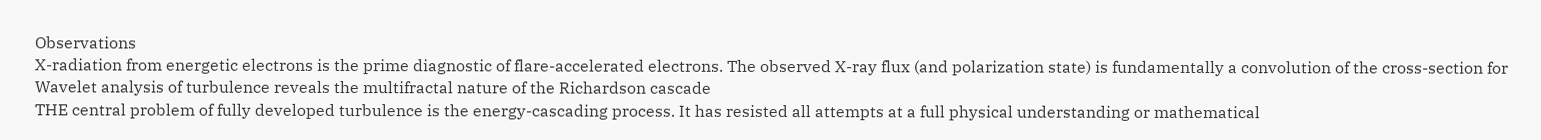Observations
X-radiation from energetic electrons is the prime diagnostic of flare-accelerated electrons. The observed X-ray flux (and polarization state) is fundamentally a convolution of the cross-section for
Wavelet analysis of turbulence reveals the multifractal nature of the Richardson cascade
THE central problem of fully developed turbulence is the energy-cascading process. It has resisted all attempts at a full physical understanding or mathematical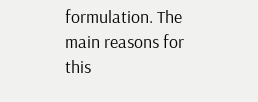formulation. The main reasons for this